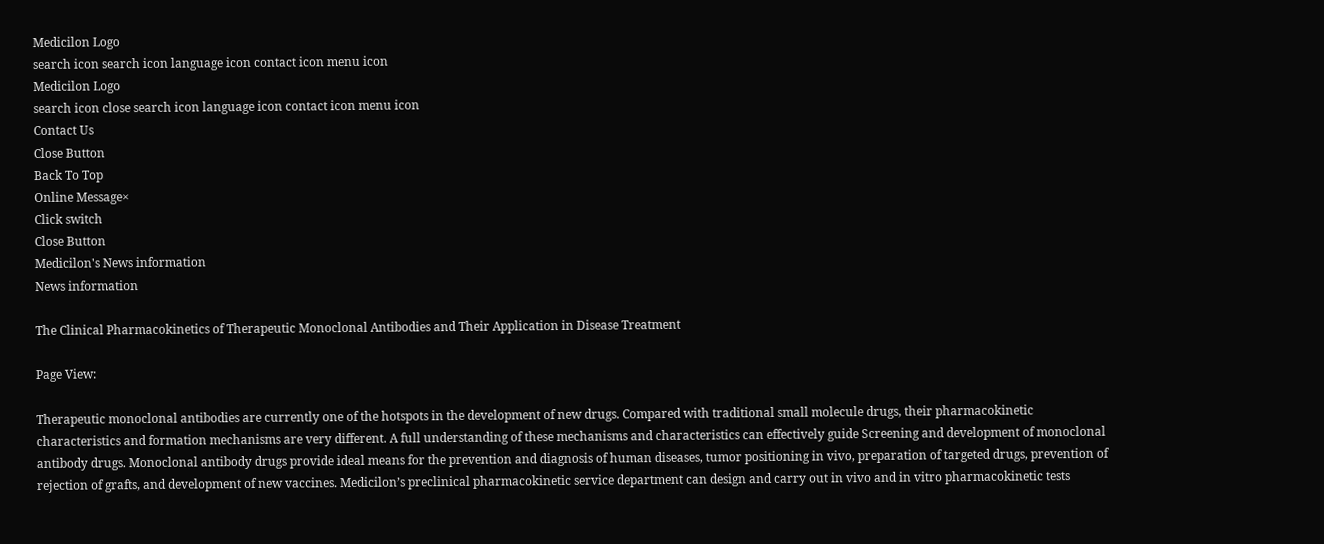Medicilon Logo
search icon search icon language icon contact icon menu icon
Medicilon Logo
search icon close search icon language icon contact icon menu icon
Contact Us
Close Button
Back To Top
Online Message×
Click switch
Close Button
Medicilon's News information
News information

The Clinical Pharmacokinetics of Therapeutic Monoclonal Antibodies and Their Application in Disease Treatment

Page View:

Therapeutic monoclonal antibodies are currently one of the hotspots in the development of new drugs. Compared with traditional small molecule drugs, their pharmacokinetic characteristics and formation mechanisms are very different. A full understanding of these mechanisms and characteristics can effectively guide Screening and development of monoclonal antibody drugs. Monoclonal antibody drugs provide ideal means for the prevention and diagnosis of human diseases, tumor positioning in vivo, preparation of targeted drugs, prevention of rejection of grafts, and development of new vaccines. Medicilon’s preclinical pharmacokinetic service department can design and carry out in vivo and in vitro pharmacokinetic tests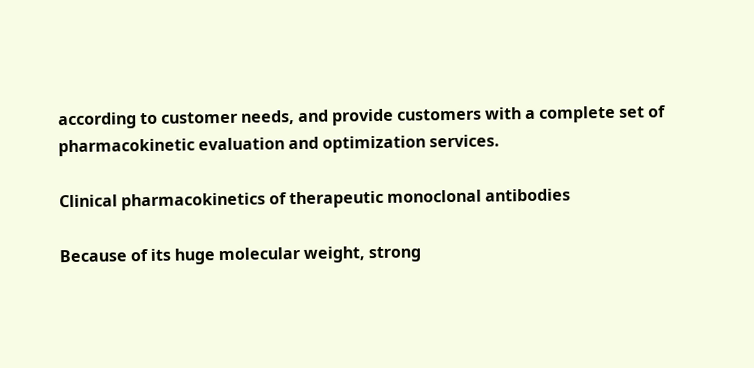according to customer needs, and provide customers with a complete set of pharmacokinetic evaluation and optimization services.

Clinical pharmacokinetics of therapeutic monoclonal antibodies

Because of its huge molecular weight, strong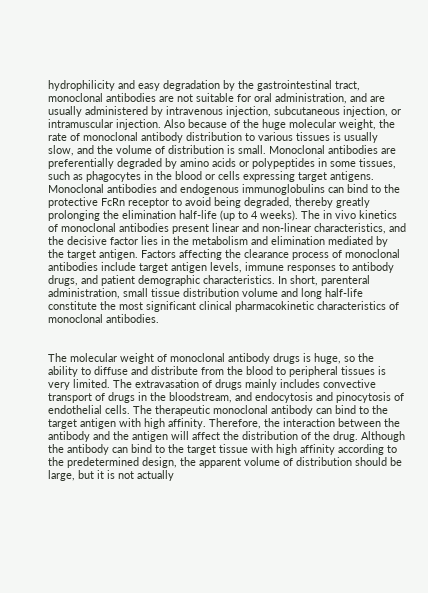hydrophilicity and easy degradation by the gastrointestinal tract, monoclonal antibodies are not suitable for oral administration, and are usually administered by intravenous injection, subcutaneous injection, or intramuscular injection. Also because of the huge molecular weight, the rate of monoclonal antibody distribution to various tissues is usually slow, and the volume of distribution is small. Monoclonal antibodies are preferentially degraded by amino acids or polypeptides in some tissues, such as phagocytes in the blood or cells expressing target antigens. Monoclonal antibodies and endogenous immunoglobulins can bind to the protective FcRn receptor to avoid being degraded, thereby greatly prolonging the elimination half-life (up to 4 weeks). The in vivo kinetics of monoclonal antibodies present linear and non-linear characteristics, and the decisive factor lies in the metabolism and elimination mediated by the target antigen. Factors affecting the clearance process of monoclonal antibodies include target antigen levels, immune responses to antibody drugs, and patient demographic characteristics. In short, parenteral administration, small tissue distribution volume and long half-life constitute the most significant clinical pharmacokinetic characteristics of monoclonal antibodies.


The molecular weight of monoclonal antibody drugs is huge, so the ability to diffuse and distribute from the blood to peripheral tissues is very limited. The extravasation of drugs mainly includes convective transport of drugs in the bloodstream, and endocytosis and pinocytosis of endothelial cells. The therapeutic monoclonal antibody can bind to the target antigen with high affinity. Therefore, the interaction between the antibody and the antigen will affect the distribution of the drug. Although the antibody can bind to the target tissue with high affinity according to the predetermined design, the apparent volume of distribution should be large, but it is not actually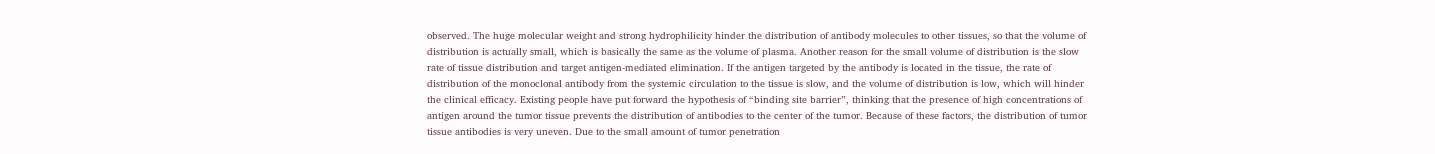observed. The huge molecular weight and strong hydrophilicity hinder the distribution of antibody molecules to other tissues, so that the volume of distribution is actually small, which is basically the same as the volume of plasma. Another reason for the small volume of distribution is the slow rate of tissue distribution and target antigen-mediated elimination. If the antigen targeted by the antibody is located in the tissue, the rate of distribution of the monoclonal antibody from the systemic circulation to the tissue is slow, and the volume of distribution is low, which will hinder the clinical efficacy. Existing people have put forward the hypothesis of “binding site barrier”, thinking that the presence of high concentrations of antigen around the tumor tissue prevents the distribution of antibodies to the center of the tumor. Because of these factors, the distribution of tumor tissue antibodies is very uneven. Due to the small amount of tumor penetration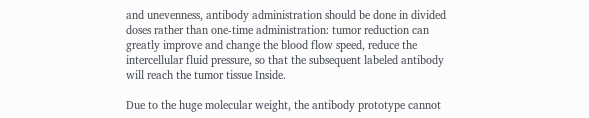and unevenness, antibody administration should be done in divided doses rather than one-time administration: tumor reduction can greatly improve and change the blood flow speed, reduce the intercellular fluid pressure, so that the subsequent labeled antibody will reach the tumor tissue Inside.

Due to the huge molecular weight, the antibody prototype cannot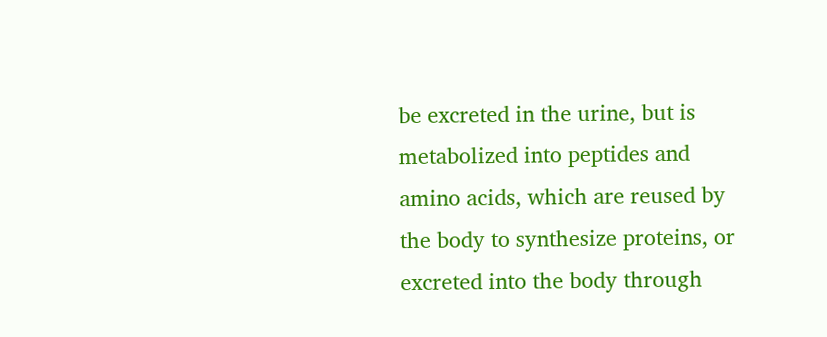be excreted in the urine, but is metabolized into peptides and amino acids, which are reused by the body to synthesize proteins, or excreted into the body through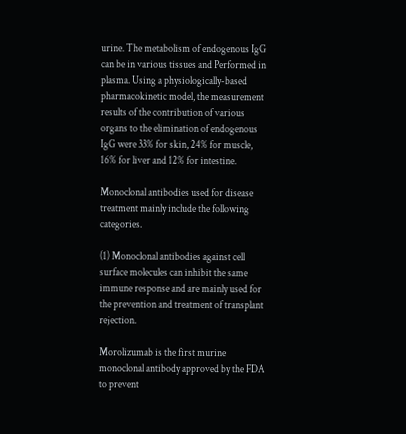urine. The metabolism of endogenous IgG can be in various tissues and Performed in plasma. Using a physiologically-based pharmacokinetic model, the measurement results of the contribution of various organs to the elimination of endogenous IgG were 33% for skin, 24% for muscle, 16% for liver and 12% for intestine.

Monoclonal antibodies used for disease treatment mainly include the following categories.

(1) Monoclonal antibodies against cell surface molecules can inhibit the same immune response and are mainly used for the prevention and treatment of transplant rejection.

Morolizumab is the first murine monoclonal antibody approved by the FDA to prevent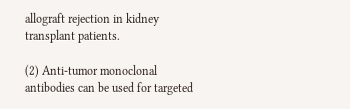allograft rejection in kidney transplant patients.

(2) Anti-tumor monoclonal antibodies can be used for targeted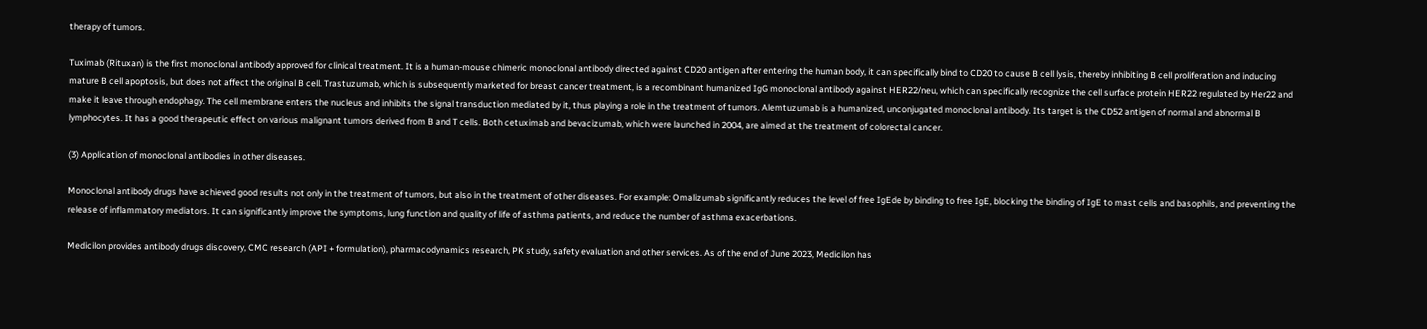therapy of tumors.

Tuximab (Rituxan) is the first monoclonal antibody approved for clinical treatment. It is a human-mouse chimeric monoclonal antibody directed against CD20 antigen after entering the human body, it can specifically bind to CD20 to cause B cell lysis, thereby inhibiting B cell proliferation and inducing mature B cell apoptosis, but does not affect the original B cell. Trastuzumab, which is subsequently marketed for breast cancer treatment, is a recombinant humanized IgG monoclonal antibody against HER22/neu, which can specifically recognize the cell surface protein HER22 regulated by Her22 and make it leave through endophagy. The cell membrane enters the nucleus and inhibits the signal transduction mediated by it, thus playing a role in the treatment of tumors. Alemtuzumab is a humanized, unconjugated monoclonal antibody. Its target is the CD52 antigen of normal and abnormal B lymphocytes. It has a good therapeutic effect on various malignant tumors derived from B and T cells. Both cetuximab and bevacizumab, which were launched in 2004, are aimed at the treatment of colorectal cancer.

(3) Application of monoclonal antibodies in other diseases.

Monoclonal antibody drugs have achieved good results not only in the treatment of tumors, but also in the treatment of other diseases. For example: Omalizumab significantly reduces the level of free IgEde by binding to free IgE, blocking the binding of IgE to mast cells and basophils, and preventing the release of inflammatory mediators. It can significantly improve the symptoms, lung function and quality of life of asthma patients, and reduce the number of asthma exacerbations.

Medicilon provides antibody drugs discovery, CMC research (API + formulation), pharmacodynamics research, PK study, safety evaluation and other services. As of the end of June 2023, Medicilon has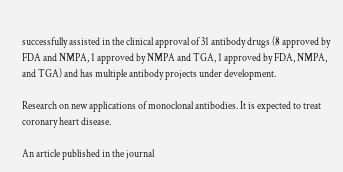successfully assisted in the clinical approval of 31 antibody drugs (8 approved by FDA and NMPA, 1 approved by NMPA and TGA, 1 approved by FDA, NMPA, and TGA) and has multiple antibody projects under development.

Research on new applications of monoclonal antibodies. It is expected to treat coronary heart disease.

An article published in the journal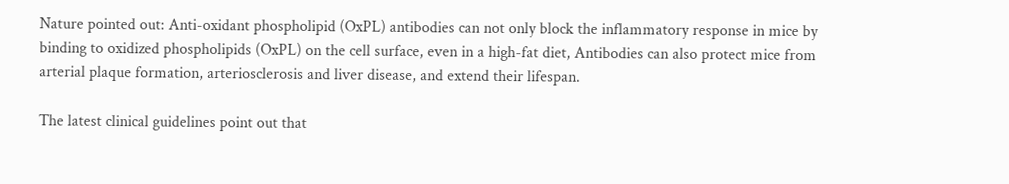Nature pointed out: Anti-oxidant phospholipid (OxPL) antibodies can not only block the inflammatory response in mice by binding to oxidized phospholipids (OxPL) on the cell surface, even in a high-fat diet, Antibodies can also protect mice from arterial plaque formation, arteriosclerosis and liver disease, and extend their lifespan.

The latest clinical guidelines point out that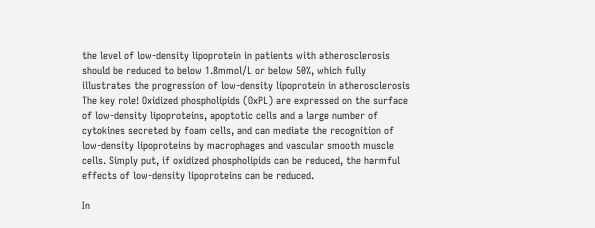the level of low-density lipoprotein in patients with atherosclerosis should be reduced to below 1.8mmol/L or below 50%, which fully illustrates the progression of low-density lipoprotein in atherosclerosis The key role! Oxidized phospholipids (OxPL) are expressed on the surface of low-density lipoproteins, apoptotic cells and a large number of cytokines secreted by foam cells, and can mediate the recognition of low-density lipoproteins by macrophages and vascular smooth muscle cells. Simply put, if oxidized phospholipids can be reduced, the harmful effects of low-density lipoproteins can be reduced.

In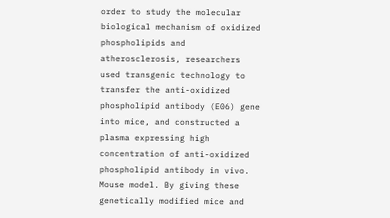order to study the molecular biological mechanism of oxidized phospholipids and atherosclerosis, researchers used transgenic technology to transfer the anti-oxidized phospholipid antibody (E06) gene into mice, and constructed a plasma expressing high concentration of anti-oxidized phospholipid antibody in vivo. Mouse model. By giving these genetically modified mice and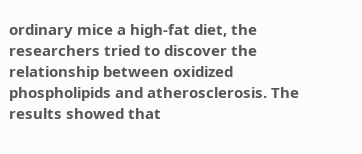ordinary mice a high-fat diet, the researchers tried to discover the relationship between oxidized phospholipids and atherosclerosis. The results showed that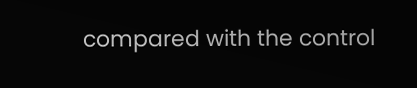compared with the control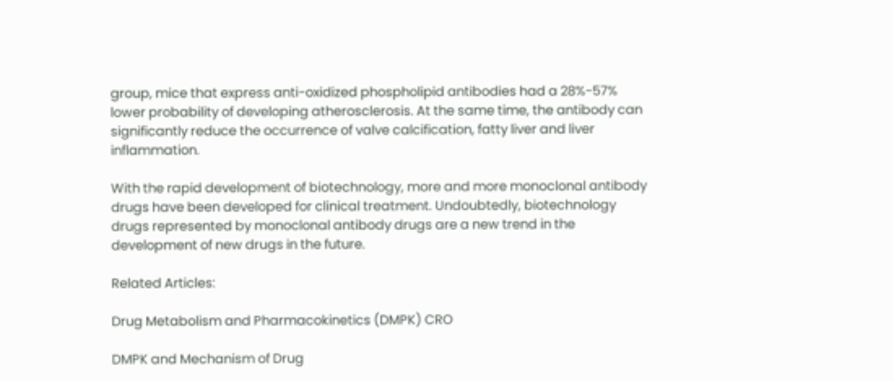group, mice that express anti-oxidized phospholipid antibodies had a 28%-57% lower probability of developing atherosclerosis. At the same time, the antibody can significantly reduce the occurrence of valve calcification, fatty liver and liver inflammation.

With the rapid development of biotechnology, more and more monoclonal antibody drugs have been developed for clinical treatment. Undoubtedly, biotechnology drugs represented by monoclonal antibody drugs are a new trend in the development of new drugs in the future.

Related Articles:

Drug Metabolism and Pharmacokinetics (DMPK) CRO

DMPK and Mechanism of Drug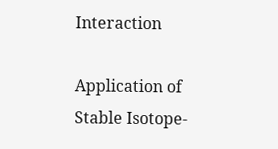Interaction

Application of Stable Isotope-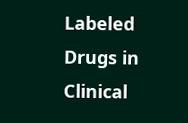Labeled Drugs in Clinical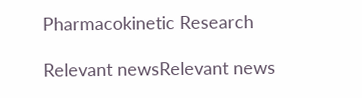Pharmacokinetic Research

Relevant newsRelevant news